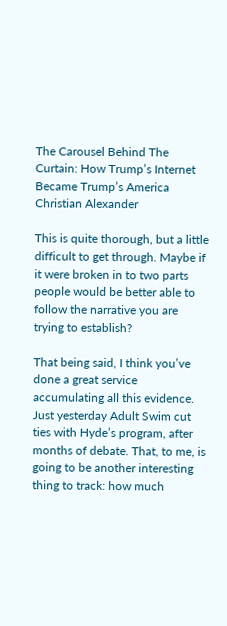The Carousel Behind The Curtain: How Trump’s Internet Became Trump’s America
Christian Alexander

This is quite thorough, but a little difficult to get through. Maybe if it were broken in to two parts people would be better able to follow the narrative you are trying to establish?

That being said, I think you’ve done a great service accumulating all this evidence. Just yesterday Adult Swim cut ties with Hyde’s program, after months of debate. That, to me, is going to be another interesting thing to track: how much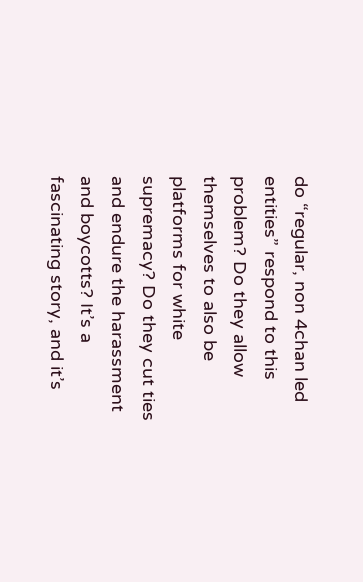do “regular, non 4chan led entities” respond to this problem? Do they allow themselves to also be platforms for white supremacy? Do they cut ties and endure the harassment and boycotts? It’s a fascinating story, and it’s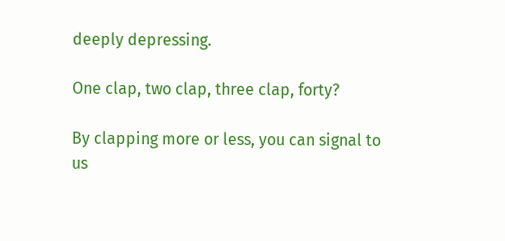deeply depressing.

One clap, two clap, three clap, forty?

By clapping more or less, you can signal to us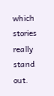which stories really stand out.